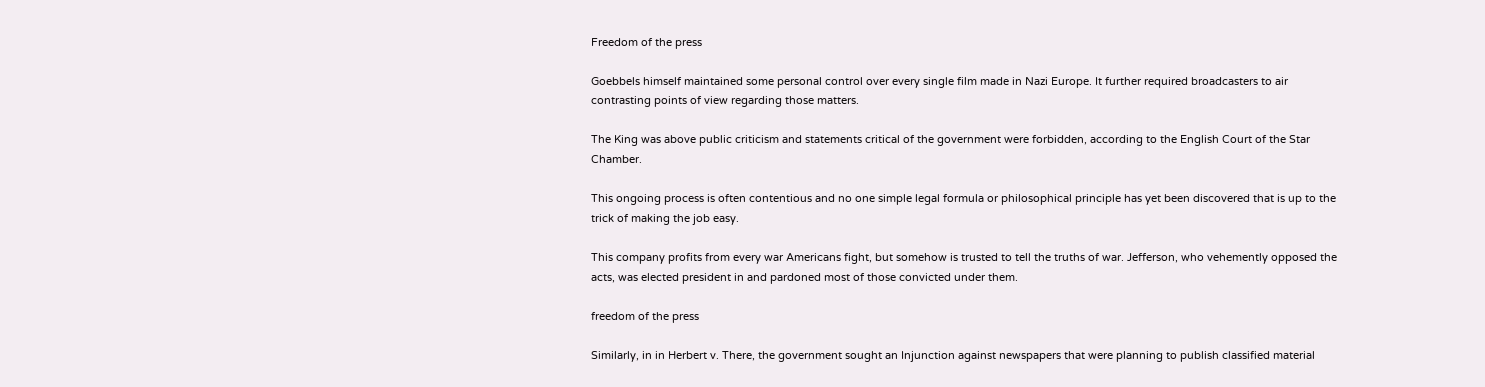Freedom of the press

Goebbels himself maintained some personal control over every single film made in Nazi Europe. It further required broadcasters to air contrasting points of view regarding those matters.

The King was above public criticism and statements critical of the government were forbidden, according to the English Court of the Star Chamber.

This ongoing process is often contentious and no one simple legal formula or philosophical principle has yet been discovered that is up to the trick of making the job easy.

This company profits from every war Americans fight, but somehow is trusted to tell the truths of war. Jefferson, who vehemently opposed the acts, was elected president in and pardoned most of those convicted under them.

freedom of the press

Similarly, in in Herbert v. There, the government sought an Injunction against newspapers that were planning to publish classified material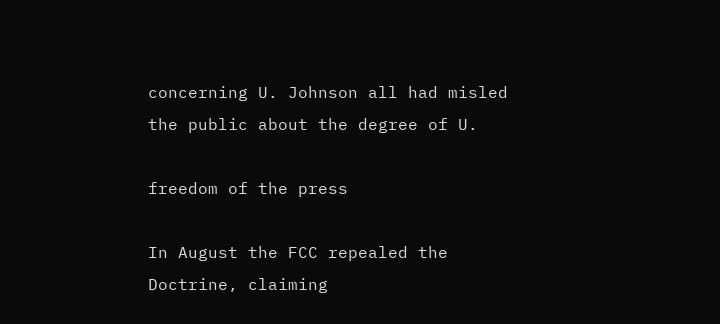concerning U. Johnson all had misled the public about the degree of U.

freedom of the press

In August the FCC repealed the Doctrine, claiming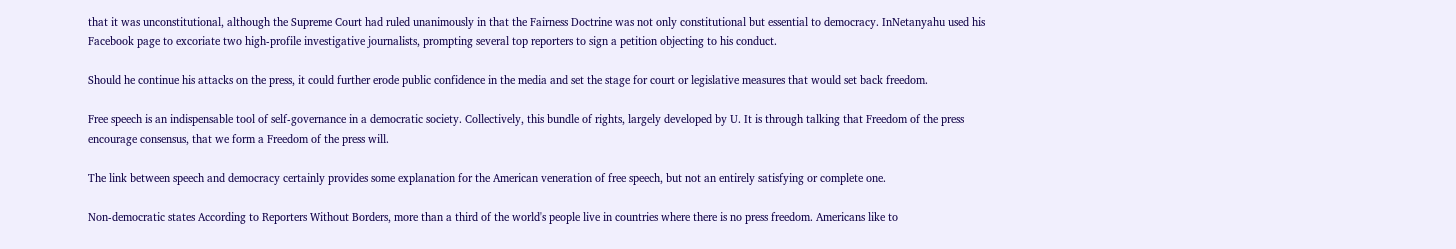that it was unconstitutional, although the Supreme Court had ruled unanimously in that the Fairness Doctrine was not only constitutional but essential to democracy. InNetanyahu used his Facebook page to excoriate two high-profile investigative journalists, prompting several top reporters to sign a petition objecting to his conduct.

Should he continue his attacks on the press, it could further erode public confidence in the media and set the stage for court or legislative measures that would set back freedom.

Free speech is an indispensable tool of self-governance in a democratic society. Collectively, this bundle of rights, largely developed by U. It is through talking that Freedom of the press encourage consensus, that we form a Freedom of the press will.

The link between speech and democracy certainly provides some explanation for the American veneration of free speech, but not an entirely satisfying or complete one.

Non-democratic states According to Reporters Without Borders, more than a third of the world's people live in countries where there is no press freedom. Americans like to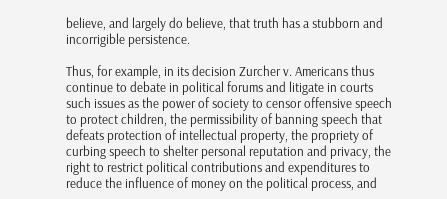believe, and largely do believe, that truth has a stubborn and incorrigible persistence.

Thus, for example, in its decision Zurcher v. Americans thus continue to debate in political forums and litigate in courts such issues as the power of society to censor offensive speech to protect children, the permissibility of banning speech that defeats protection of intellectual property, the propriety of curbing speech to shelter personal reputation and privacy, the right to restrict political contributions and expenditures to reduce the influence of money on the political process, and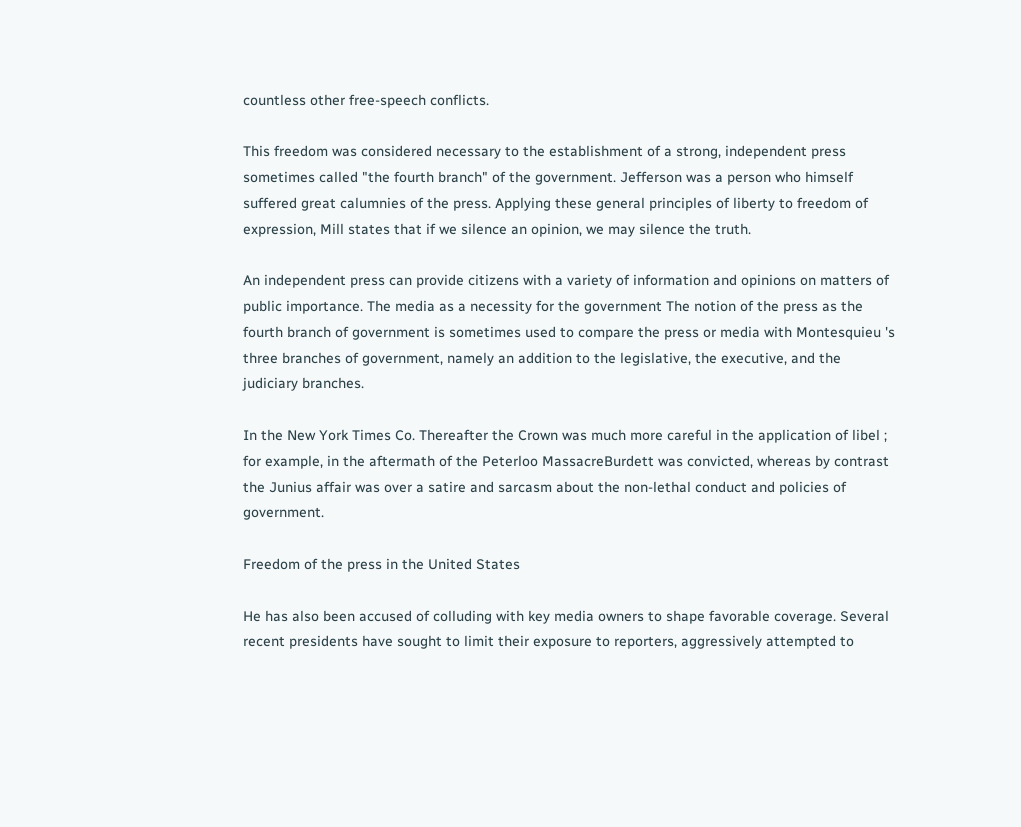countless other free-speech conflicts.

This freedom was considered necessary to the establishment of a strong, independent press sometimes called "the fourth branch" of the government. Jefferson was a person who himself suffered great calumnies of the press. Applying these general principles of liberty to freedom of expression, Mill states that if we silence an opinion, we may silence the truth.

An independent press can provide citizens with a variety of information and opinions on matters of public importance. The media as a necessity for the government The notion of the press as the fourth branch of government is sometimes used to compare the press or media with Montesquieu 's three branches of government, namely an addition to the legislative, the executive, and the judiciary branches.

In the New York Times Co. Thereafter the Crown was much more careful in the application of libel ; for example, in the aftermath of the Peterloo MassacreBurdett was convicted, whereas by contrast the Junius affair was over a satire and sarcasm about the non-lethal conduct and policies of government.

Freedom of the press in the United States

He has also been accused of colluding with key media owners to shape favorable coverage. Several recent presidents have sought to limit their exposure to reporters, aggressively attempted to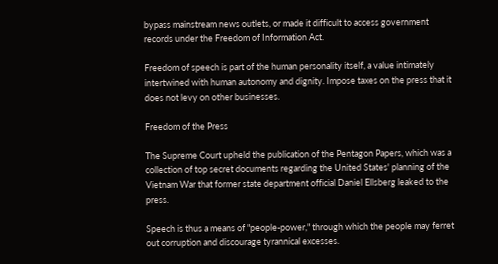bypass mainstream news outlets, or made it difficult to access government records under the Freedom of Information Act.

Freedom of speech is part of the human personality itself, a value intimately intertwined with human autonomy and dignity. Impose taxes on the press that it does not levy on other businesses.

Freedom of the Press

The Supreme Court upheld the publication of the Pentagon Papers, which was a collection of top secret documents regarding the United States' planning of the Vietnam War that former state department official Daniel Ellsberg leaked to the press.

Speech is thus a means of "people-power," through which the people may ferret out corruption and discourage tyrannical excesses.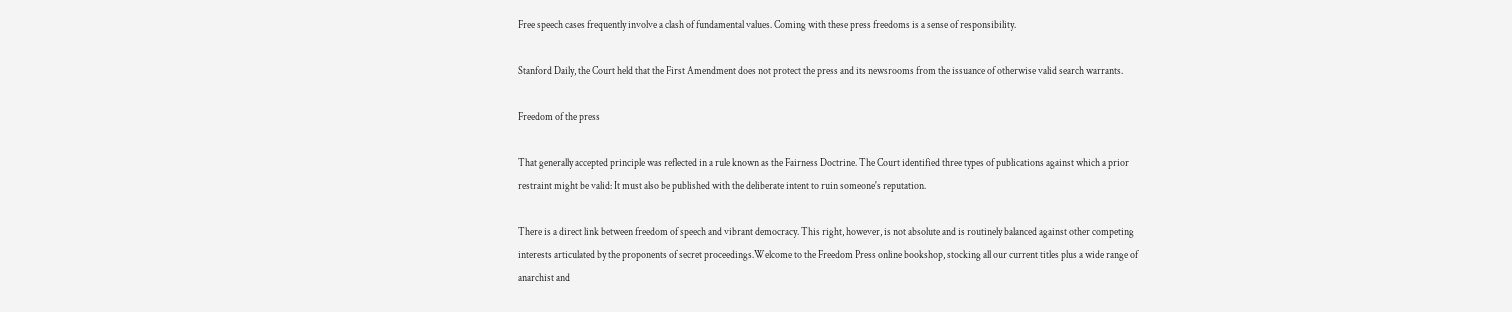Free speech cases frequently involve a clash of fundamental values. Coming with these press freedoms is a sense of responsibility.

Stanford Daily, the Court held that the First Amendment does not protect the press and its newsrooms from the issuance of otherwise valid search warrants.

Freedom of the press

That generally accepted principle was reflected in a rule known as the Fairness Doctrine. The Court identified three types of publications against which a prior restraint might be valid: It must also be published with the deliberate intent to ruin someone's reputation.

There is a direct link between freedom of speech and vibrant democracy. This right, however, is not absolute and is routinely balanced against other competing interests articulated by the proponents of secret proceedings.Welcome to the Freedom Press online bookshop, stocking all our current titles plus a wide range of anarchist and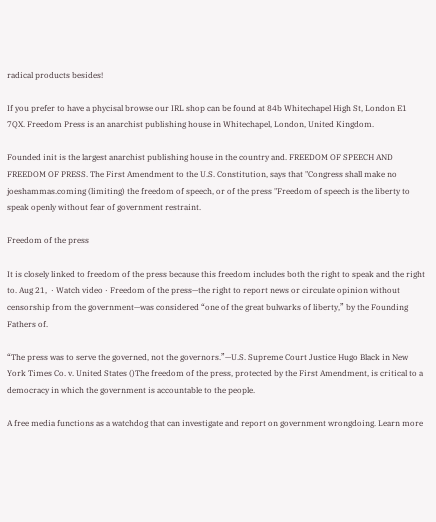radical products besides!

If you prefer to have a phycisal browse our IRL shop can be found at 84b Whitechapel High St, London E1 7QX. Freedom Press is an anarchist publishing house in Whitechapel, London, United Kingdom.

Founded init is the largest anarchist publishing house in the country and. FREEDOM OF SPEECH AND FREEDOM OF PRESS. The First Amendment to the U.S. Constitution, says that "Congress shall make no joeshammas.coming (limiting) the freedom of speech, or of the press "Freedom of speech is the liberty to speak openly without fear of government restraint.

Freedom of the press

It is closely linked to freedom of the press because this freedom includes both the right to speak and the right to. Aug 21,  · Watch video · Freedom of the press—the right to report news or circulate opinion without censorship from the government—was considered “one of the great bulwarks of liberty,” by the Founding Fathers of.

“The press was to serve the governed, not the governors.”—U.S. Supreme Court Justice Hugo Black in New York Times Co. v. United States ()The freedom of the press, protected by the First Amendment, is critical to a democracy in which the government is accountable to the people.

A free media functions as a watchdog that can investigate and report on government wrongdoing. Learn more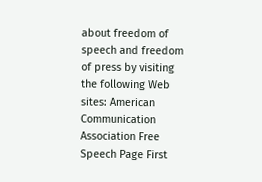about freedom of speech and freedom of press by visiting the following Web sites: American Communication Association Free Speech Page First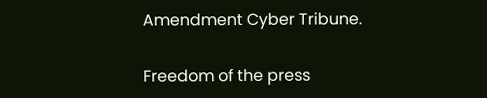Amendment Cyber Tribune.

Freedom of the press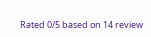Rated 0/5 based on 14 review